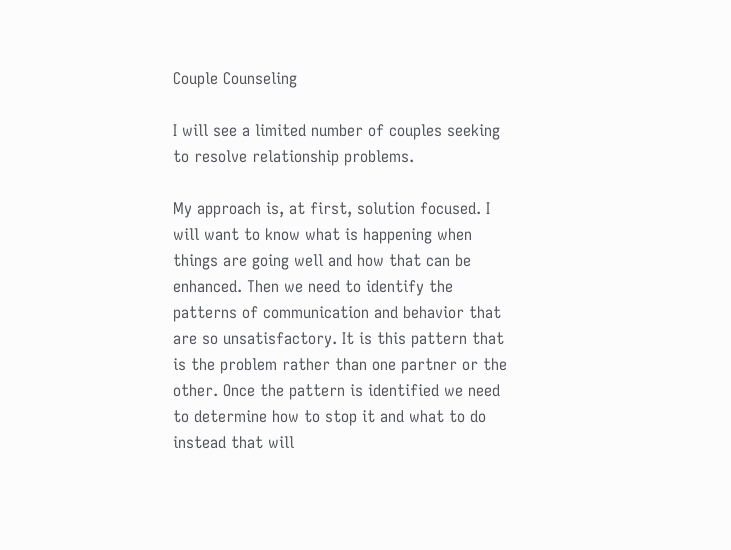Couple Counseling

I will see a limited number of couples seeking to resolve relationship problems.

My approach is, at first, solution focused. I will want to know what is happening when things are going well and how that can be enhanced. Then we need to identify the patterns of communication and behavior that are so unsatisfactory. It is this pattern that is the problem rather than one partner or the other. Once the pattern is identified we need to determine how to stop it and what to do instead that will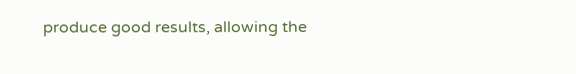produce good results, allowing the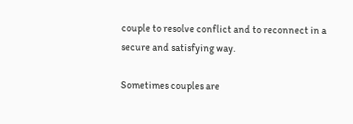couple to resolve conflict and to reconnect in a secure and satisfying way.

Sometimes couples are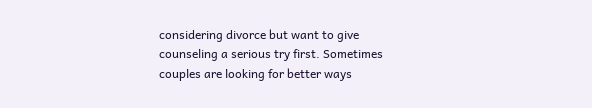considering divorce but want to give counseling a serious try first. Sometimes couples are looking for better ways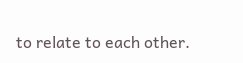to relate to each other.